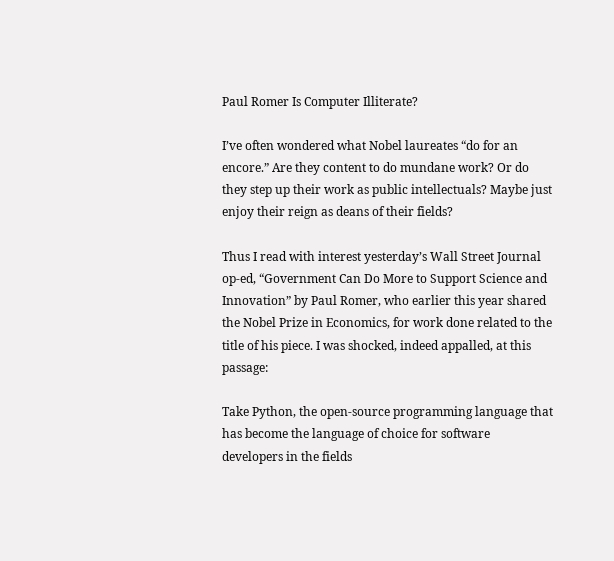Paul Romer Is Computer Illiterate?

I’ve often wondered what Nobel laureates “do for an encore.” Are they content to do mundane work? Or do they step up their work as public intellectuals? Maybe just enjoy their reign as deans of their fields?

Thus I read with interest yesterday’s Wall Street Journal op-ed, “Government Can Do More to Support Science and Innovation” by Paul Romer, who earlier this year shared the Nobel Prize in Economics, for work done related to the title of his piece. I was shocked, indeed appalled, at this passage:

Take Python, the open-source programming language that has become the language of choice for software developers in the fields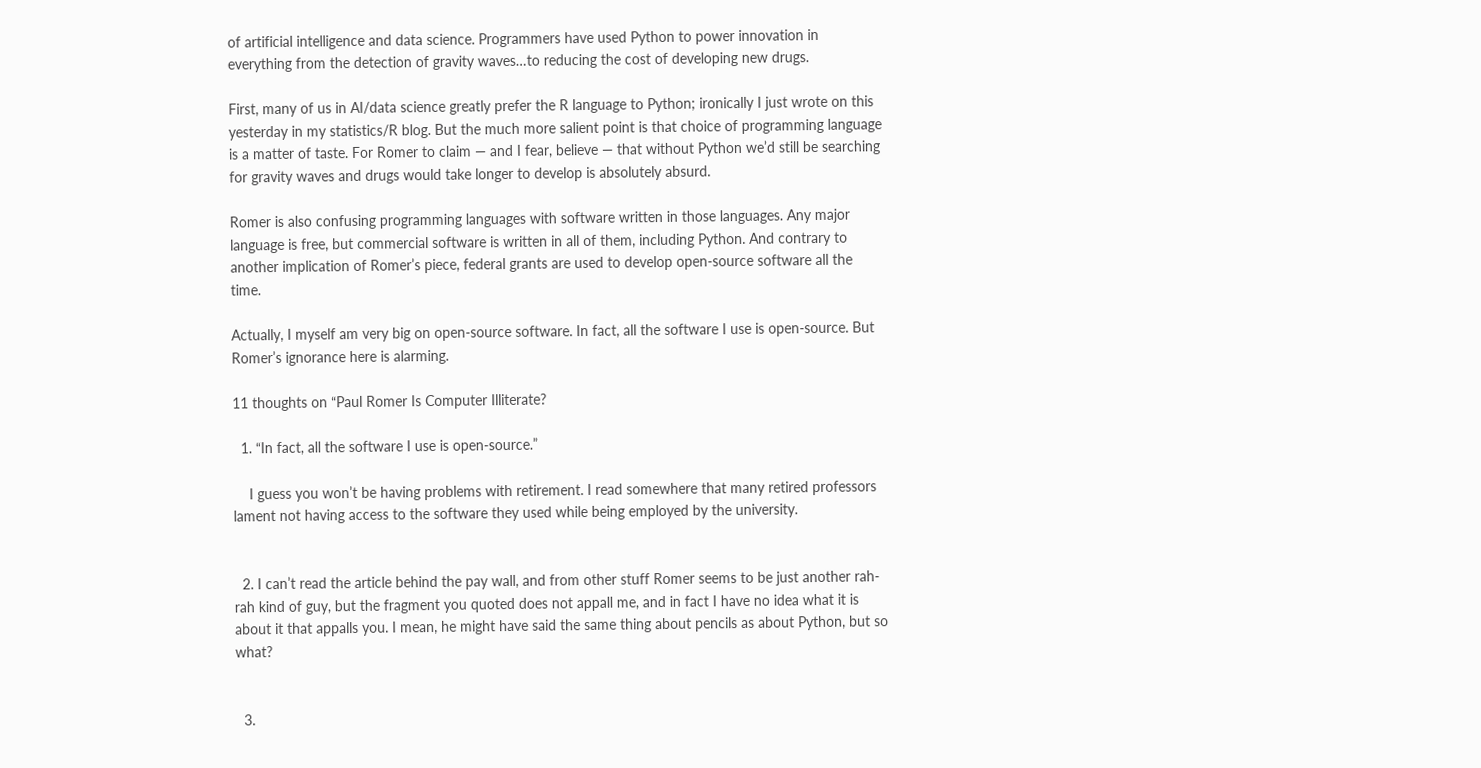of artificial intelligence and data science. Programmers have used Python to power innovation in everything from the detection of gravity waves…to reducing the cost of developing new drugs.

First, many of us in AI/data science greatly prefer the R language to Python; ironically I just wrote on this yesterday in my statistics/R blog. But the much more salient point is that choice of programming language is a matter of taste. For Romer to claim — and I fear, believe — that without Python we’d still be searching for gravity waves and drugs would take longer to develop is absolutely absurd.

Romer is also confusing programming languages with software written in those languages. Any major language is free, but commercial software is written in all of them, including Python. And contrary to another implication of Romer’s piece, federal grants are used to develop open-source software all the time.

Actually, I myself am very big on open-source software. In fact, all the software I use is open-source. But Romer’s ignorance here is alarming.

11 thoughts on “Paul Romer Is Computer Illiterate?

  1. “In fact, all the software I use is open-source.”

    I guess you won’t be having problems with retirement. I read somewhere that many retired professors lament not having access to the software they used while being employed by the university.


  2. I can’t read the article behind the pay wall, and from other stuff Romer seems to be just another rah-rah kind of guy, but the fragment you quoted does not appall me, and in fact I have no idea what it is about it that appalls you. I mean, he might have said the same thing about pencils as about Python, but so what?


  3.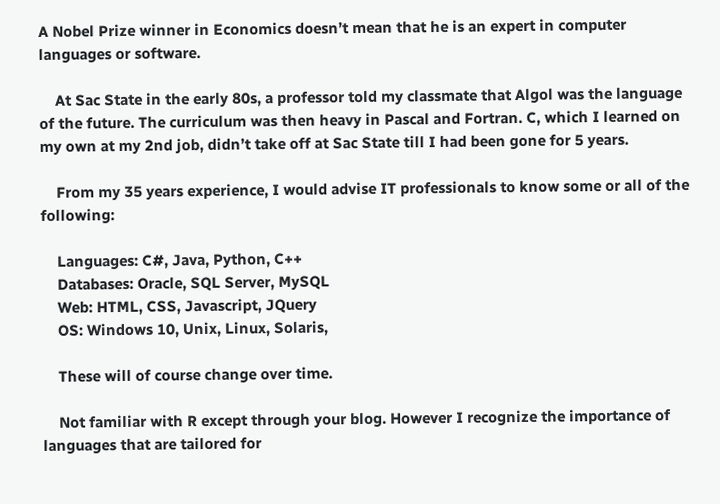A Nobel Prize winner in Economics doesn’t mean that he is an expert in computer languages or software.

    At Sac State in the early 80s, a professor told my classmate that Algol was the language of the future. The curriculum was then heavy in Pascal and Fortran. C, which I learned on my own at my 2nd job, didn’t take off at Sac State till I had been gone for 5 years.

    From my 35 years experience, I would advise IT professionals to know some or all of the following:

    Languages: C#, Java, Python, C++
    Databases: Oracle, SQL Server, MySQL
    Web: HTML, CSS, Javascript, JQuery
    OS: Windows 10, Unix, Linux, Solaris,

    These will of course change over time.

    Not familiar with R except through your blog. However I recognize the importance of languages that are tailored for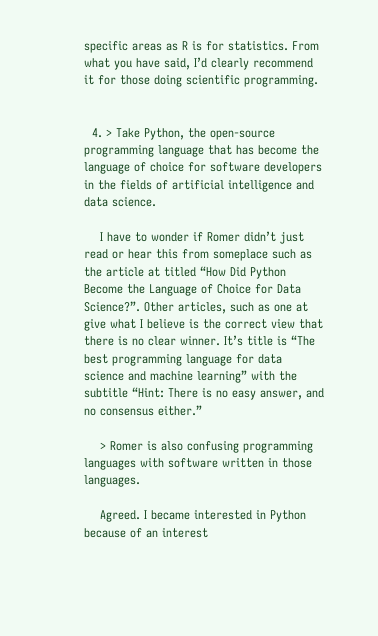specific areas as R is for statistics. From what you have said, I’d clearly recommend it for those doing scientific programming.


  4. > Take Python, the open-source programming language that has become the language of choice for software developers in the fields of artificial intelligence and data science.

    I have to wonder if Romer didn’t just read or hear this from someplace such as the article at titled “How Did Python Become the Language of Choice for Data Science?”. Other articles, such as one at give what I believe is the correct view that there is no clear winner. It’s title is “The best programming language for data science and machine learning” with the subtitle “Hint: There is no easy answer, and no consensus either.”

    > Romer is also confusing programming languages with software written in those languages.

    Agreed. I became interested in Python because of an interest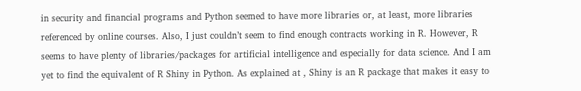in security and financial programs and Python seemed to have more libraries or, at least, more libraries referenced by online courses. Also, I just couldn’t seem to find enough contracts working in R. However, R seems to have plenty of libraries/packages for artificial intelligence and especially for data science. And I am yet to find the equivalent of R Shiny in Python. As explained at , Shiny is an R package that makes it easy to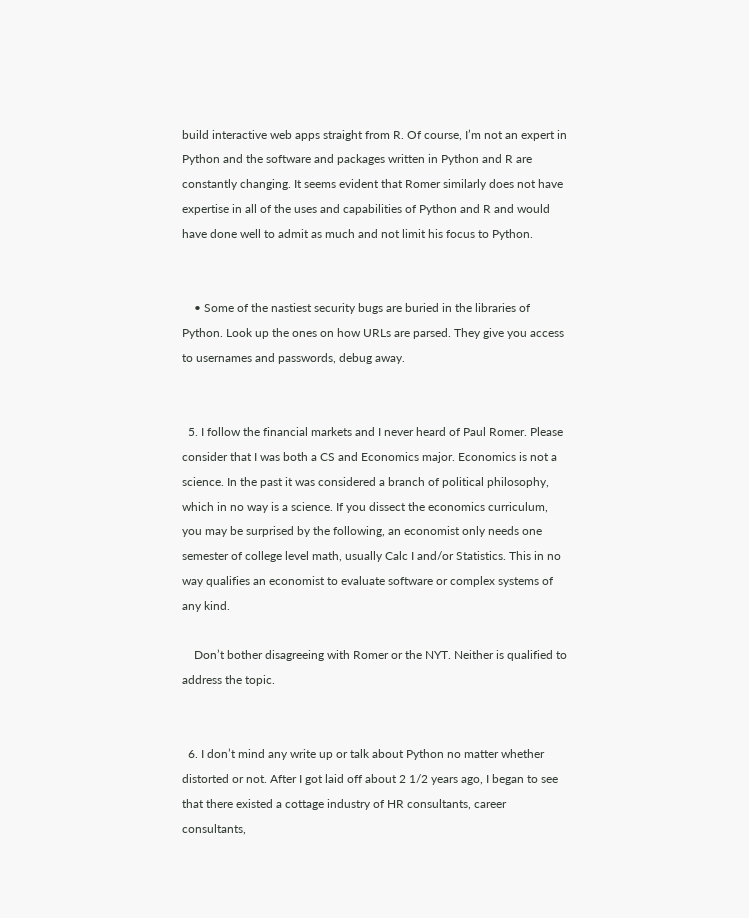build interactive web apps straight from R. Of course, I’m not an expert in Python and the software and packages written in Python and R are constantly changing. It seems evident that Romer similarly does not have expertise in all of the uses and capabilities of Python and R and would have done well to admit as much and not limit his focus to Python.


    • Some of the nastiest security bugs are buried in the libraries of Python. Look up the ones on how URLs are parsed. They give you access to usernames and passwords, debug away.


  5. I follow the financial markets and I never heard of Paul Romer. Please consider that I was both a CS and Economics major. Economics is not a science. In the past it was considered a branch of political philosophy, which in no way is a science. If you dissect the economics curriculum, you may be surprised by the following, an economist only needs one semester of college level math, usually Calc I and/or Statistics. This in no way qualifies an economist to evaluate software or complex systems of any kind.

    Don’t bother disagreeing with Romer or the NYT. Neither is qualified to address the topic.


  6. I don’t mind any write up or talk about Python no matter whether distorted or not. After I got laid off about 2 1/2 years ago, I began to see that there existed a cottage industry of HR consultants, career consultants,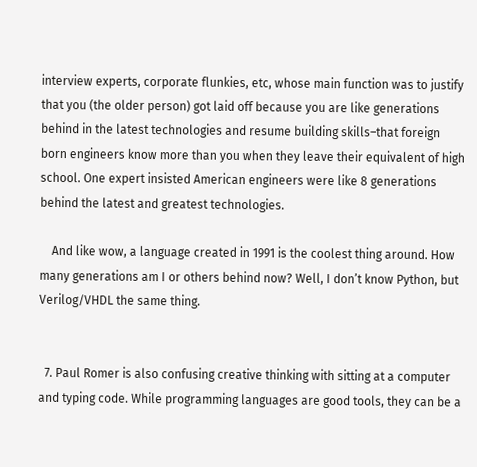interview experts, corporate flunkies, etc, whose main function was to justify that you (the older person) got laid off because you are like generations behind in the latest technologies and resume building skills–that foreign born engineers know more than you when they leave their equivalent of high school. One expert insisted American engineers were like 8 generations behind the latest and greatest technologies.

    And like wow, a language created in 1991 is the coolest thing around. How many generations am I or others behind now? Well, I don’t know Python, but Verilog/VHDL the same thing.


  7. Paul Romer is also confusing creative thinking with sitting at a computer and typing code. While programming languages are good tools, they can be a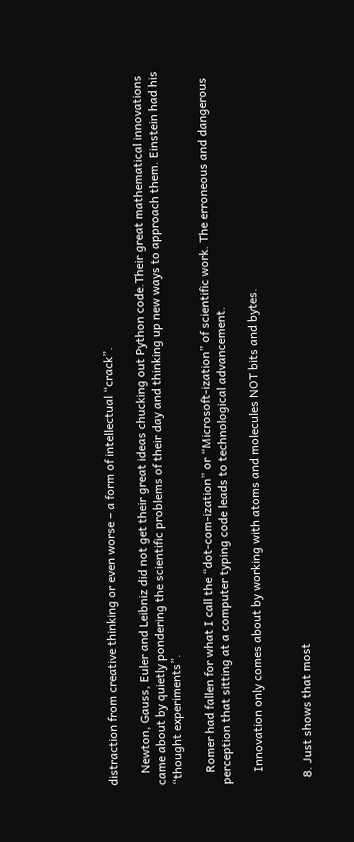distraction from creative thinking or even worse – a form of intellectual “crack”.

    Newton, Gauss, Euler and Leibniz did not get their great ideas chucking out Python code.Their great mathematical innovations came about by quietly pondering the scientific problems of their day and thinking up new ways to approach them. Einstein had his “thought experiments”.

    Romer had fallen for what I call the “dot-com-ization” or “Microsoft-ization” of scientific work. The erroneous and dangerous perception that sitting at a computer typing code leads to technological advancement.

    Innovation only comes about by working with atoms and molecules NOT bits and bytes.


  8. Just shows that most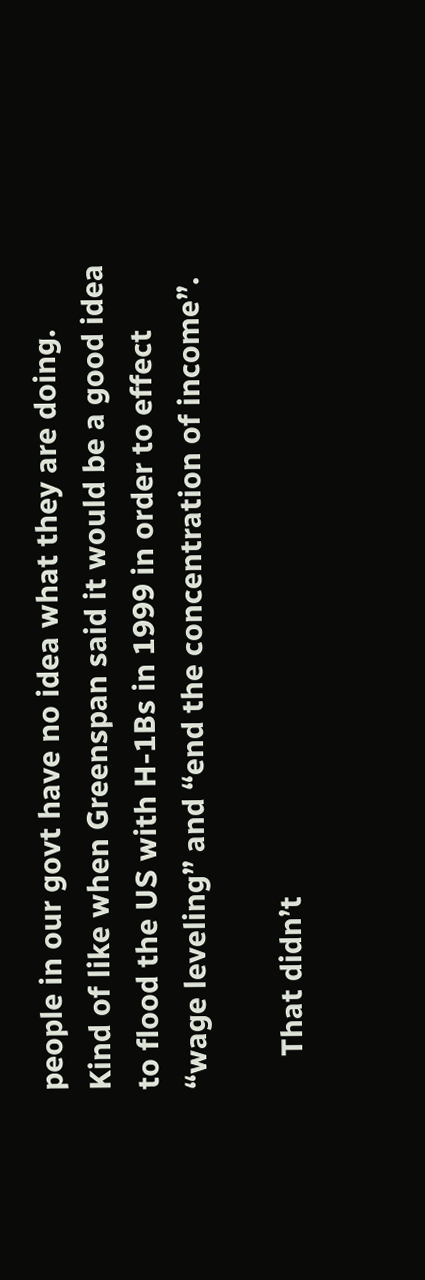people in our govt have no idea what they are doing. Kind of like when Greenspan said it would be a good idea to flood the US with H-1Bs in 1999 in order to effect “wage leveling” and “end the concentration of income”.

    That didn’t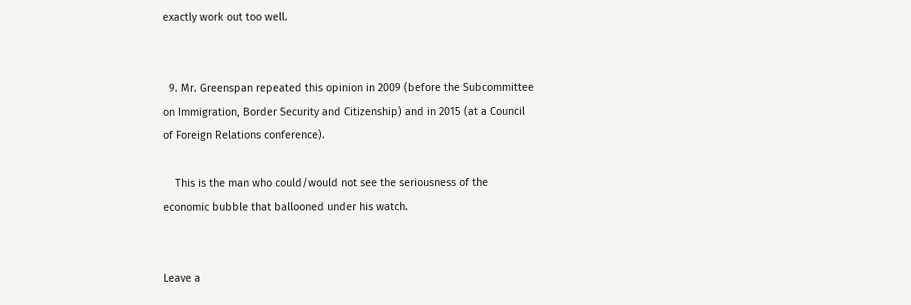exactly work out too well.


  9. Mr. Greenspan repeated this opinion in 2009 (before the Subcommittee on Immigration, Border Security and Citizenship) and in 2015 (at a Council of Foreign Relations conference).

    This is the man who could/would not see the seriousness of the economic bubble that ballooned under his watch.


Leave a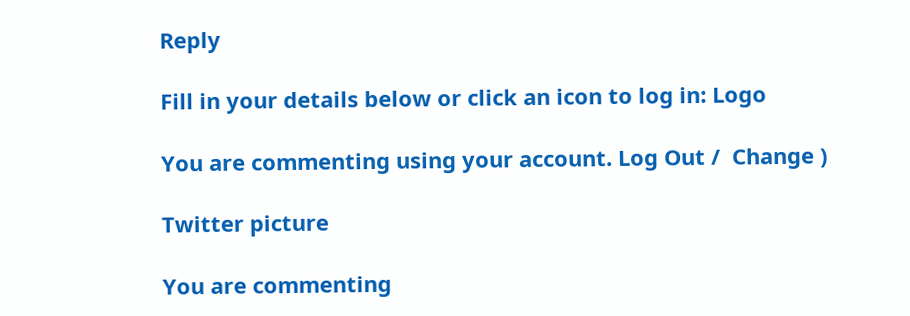Reply

Fill in your details below or click an icon to log in: Logo

You are commenting using your account. Log Out /  Change )

Twitter picture

You are commenting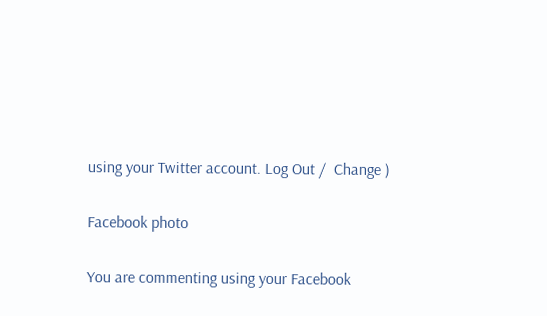using your Twitter account. Log Out /  Change )

Facebook photo

You are commenting using your Facebook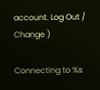account. Log Out /  Change )

Connecting to %s